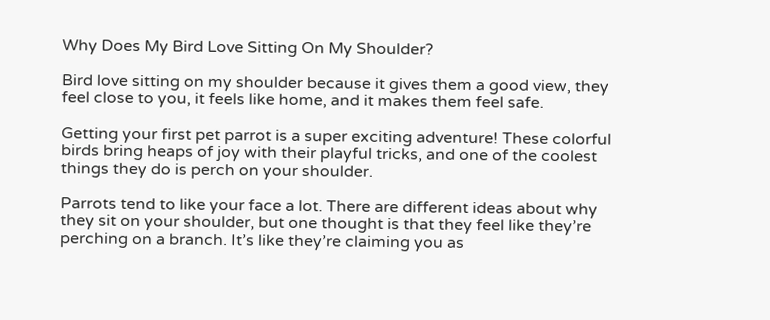Why Does My Bird Love Sitting On My Shoulder?

Bird love sitting on my shoulder because it gives them a good view, they feel close to you, it feels like home, and it makes them feel safe.

Getting your first pet parrot is a super exciting adventure! These colorful birds bring heaps of joy with their playful tricks, and one of the coolest things they do is perch on your shoulder.

Parrots tend to like your face a lot. There are different ideas about why they sit on your shoulder, but one thought is that they feel like they’re perching on a branch. It’s like they’re claiming you as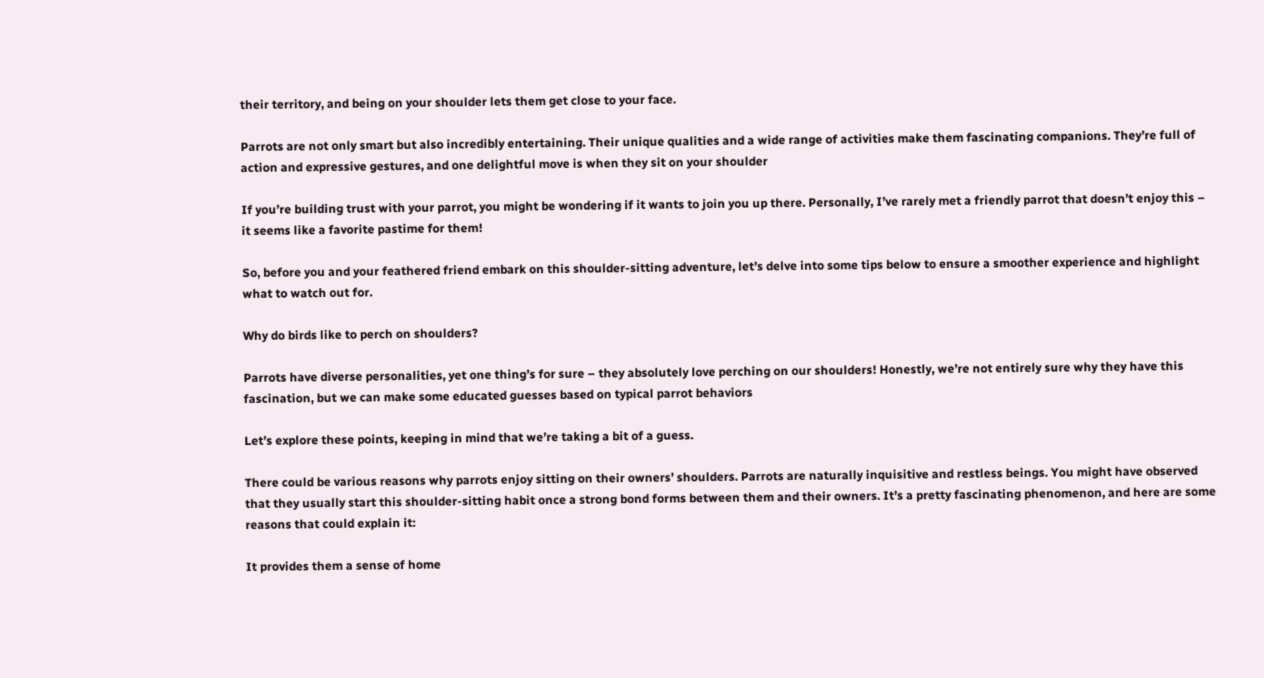their territory, and being on your shoulder lets them get close to your face.

Parrots are not only smart but also incredibly entertaining. Their unique qualities and a wide range of activities make them fascinating companions. They’re full of action and expressive gestures, and one delightful move is when they sit on your shoulder

If you’re building trust with your parrot, you might be wondering if it wants to join you up there. Personally, I’ve rarely met a friendly parrot that doesn’t enjoy this – it seems like a favorite pastime for them!

So, before you and your feathered friend embark on this shoulder-sitting adventure, let’s delve into some tips below to ensure a smoother experience and highlight what to watch out for.

Why do birds like to perch on shoulders?

Parrots have diverse personalities, yet one thing’s for sure – they absolutely love perching on our shoulders! Honestly, we’re not entirely sure why they have this fascination, but we can make some educated guesses based on typical parrot behaviors

Let’s explore these points, keeping in mind that we’re taking a bit of a guess.

There could be various reasons why parrots enjoy sitting on their owners’ shoulders. Parrots are naturally inquisitive and restless beings. You might have observed that they usually start this shoulder-sitting habit once a strong bond forms between them and their owners. It’s a pretty fascinating phenomenon, and here are some reasons that could explain it:

It provides them a sense of home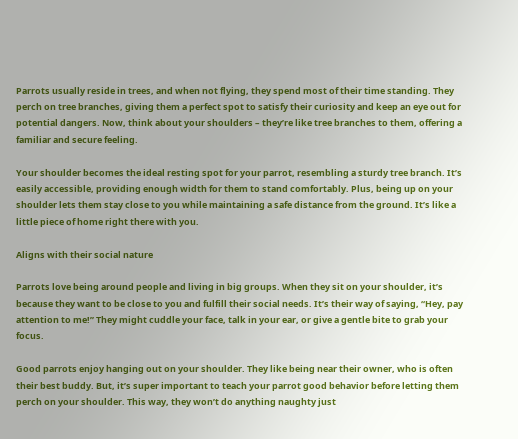Parrots usually reside in trees, and when not flying, they spend most of their time standing. They perch on tree branches, giving them a perfect spot to satisfy their curiosity and keep an eye out for potential dangers. Now, think about your shoulders – they’re like tree branches to them, offering a familiar and secure feeling.

Your shoulder becomes the ideal resting spot for your parrot, resembling a sturdy tree branch. It’s easily accessible, providing enough width for them to stand comfortably. Plus, being up on your shoulder lets them stay close to you while maintaining a safe distance from the ground. It’s like a little piece of home right there with you.

Aligns with their social nature

Parrots love being around people and living in big groups. When they sit on your shoulder, it’s because they want to be close to you and fulfill their social needs. It’s their way of saying, “Hey, pay attention to me!” They might cuddle your face, talk in your ear, or give a gentle bite to grab your focus.

Good parrots enjoy hanging out on your shoulder. They like being near their owner, who is often their best buddy. But, it’s super important to teach your parrot good behavior before letting them perch on your shoulder. This way, they won’t do anything naughty just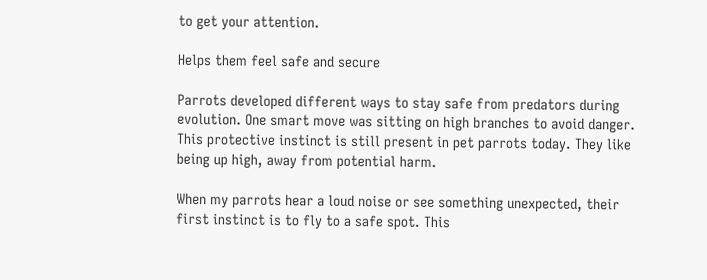to get your attention.

Helps them feel safe and secure

Parrots developed different ways to stay safe from predators during evolution. One smart move was sitting on high branches to avoid danger. This protective instinct is still present in pet parrots today. They like being up high, away from potential harm.

When my parrots hear a loud noise or see something unexpected, their first instinct is to fly to a safe spot. This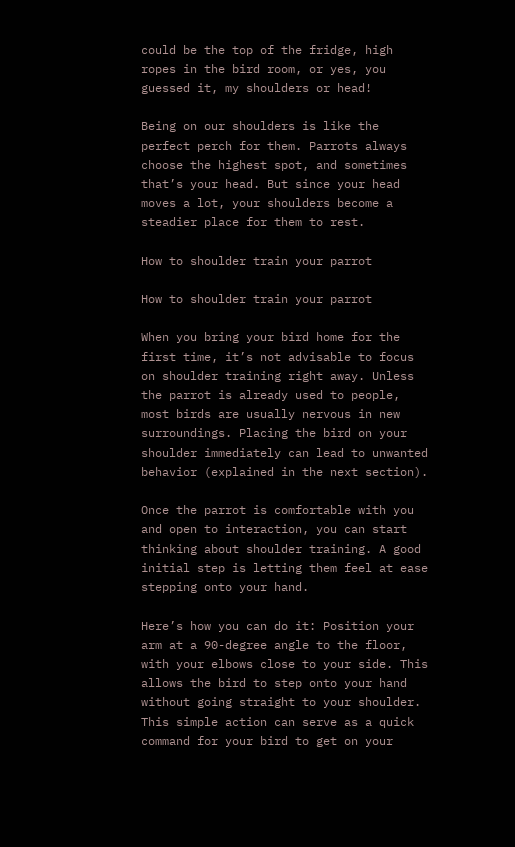could be the top of the fridge, high ropes in the bird room, or yes, you guessed it, my shoulders or head!

Being on our shoulders is like the perfect perch for them. Parrots always choose the highest spot, and sometimes that’s your head. But since your head moves a lot, your shoulders become a steadier place for them to rest.

How to shoulder train your parrot

How to shoulder train your parrot

When you bring your bird home for the first time, it’s not advisable to focus on shoulder training right away. Unless the parrot is already used to people, most birds are usually nervous in new surroundings. Placing the bird on your shoulder immediately can lead to unwanted behavior (explained in the next section).

Once the parrot is comfortable with you and open to interaction, you can start thinking about shoulder training. A good initial step is letting them feel at ease stepping onto your hand.

Here’s how you can do it: Position your arm at a 90-degree angle to the floor, with your elbows close to your side. This allows the bird to step onto your hand without going straight to your shoulder. This simple action can serve as a quick command for your bird to get on your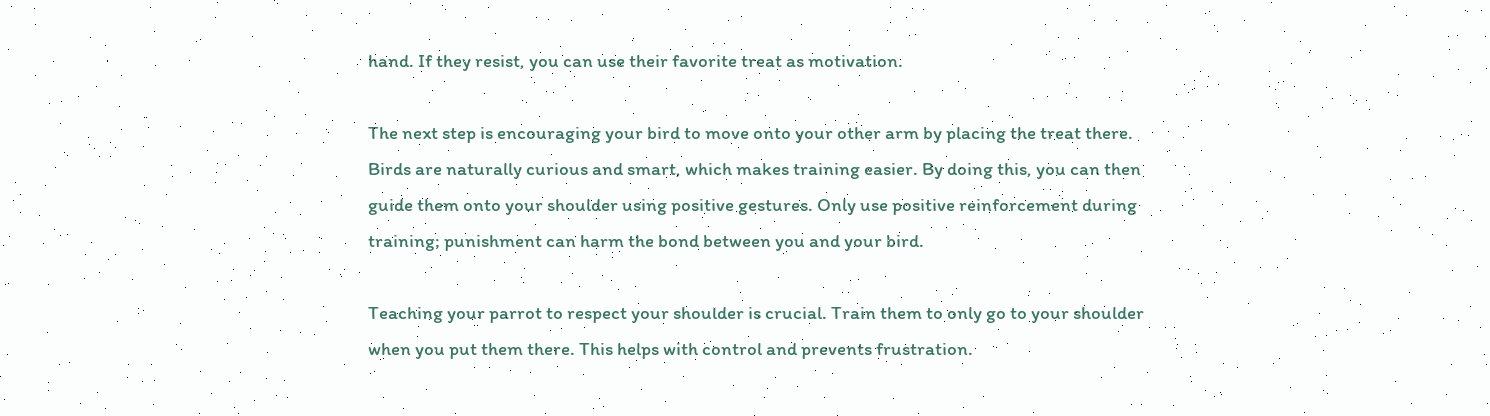hand. If they resist, you can use their favorite treat as motivation.

The next step is encouraging your bird to move onto your other arm by placing the treat there. Birds are naturally curious and smart, which makes training easier. By doing this, you can then guide them onto your shoulder using positive gestures. Only use positive reinforcement during training; punishment can harm the bond between you and your bird.

Teaching your parrot to respect your shoulder is crucial. Train them to only go to your shoulder when you put them there. This helps with control and prevents frustration.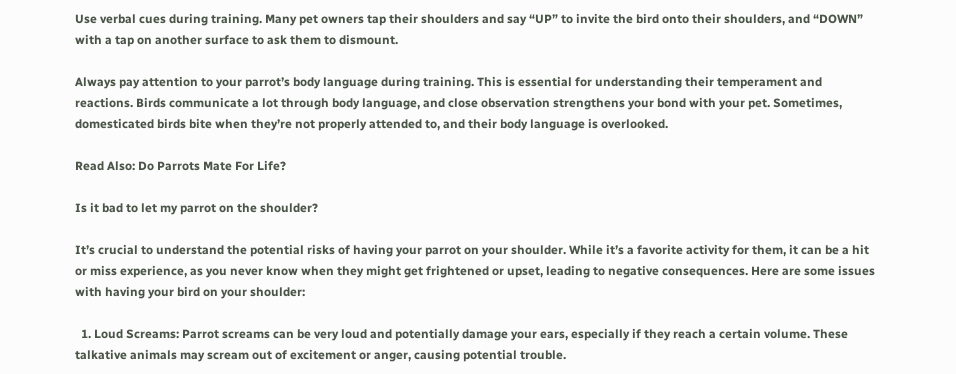Use verbal cues during training. Many pet owners tap their shoulders and say “UP” to invite the bird onto their shoulders, and “DOWN” with a tap on another surface to ask them to dismount.

Always pay attention to your parrot’s body language during training. This is essential for understanding their temperament and reactions. Birds communicate a lot through body language, and close observation strengthens your bond with your pet. Sometimes, domesticated birds bite when they’re not properly attended to, and their body language is overlooked.

Read Also: Do Parrots Mate For Life?

Is it bad to let my parrot on the shoulder?

It’s crucial to understand the potential risks of having your parrot on your shoulder. While it’s a favorite activity for them, it can be a hit or miss experience, as you never know when they might get frightened or upset, leading to negative consequences. Here are some issues with having your bird on your shoulder:

  1. Loud Screams: Parrot screams can be very loud and potentially damage your ears, especially if they reach a certain volume. These talkative animals may scream out of excitement or anger, causing potential trouble.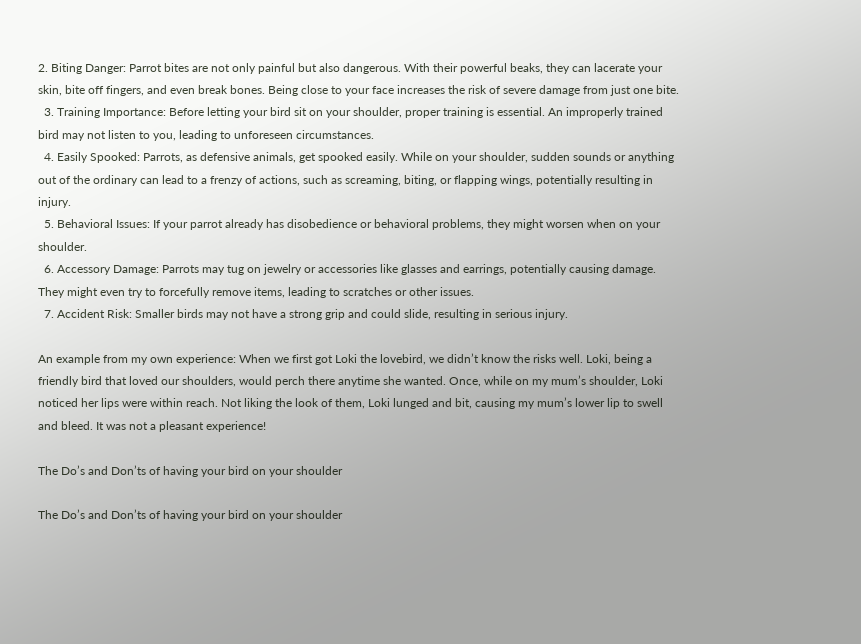2. Biting Danger: Parrot bites are not only painful but also dangerous. With their powerful beaks, they can lacerate your skin, bite off fingers, and even break bones. Being close to your face increases the risk of severe damage from just one bite.
  3. Training Importance: Before letting your bird sit on your shoulder, proper training is essential. An improperly trained bird may not listen to you, leading to unforeseen circumstances.
  4. Easily Spooked: Parrots, as defensive animals, get spooked easily. While on your shoulder, sudden sounds or anything out of the ordinary can lead to a frenzy of actions, such as screaming, biting, or flapping wings, potentially resulting in injury.
  5. Behavioral Issues: If your parrot already has disobedience or behavioral problems, they might worsen when on your shoulder.
  6. Accessory Damage: Parrots may tug on jewelry or accessories like glasses and earrings, potentially causing damage. They might even try to forcefully remove items, leading to scratches or other issues.
  7. Accident Risk: Smaller birds may not have a strong grip and could slide, resulting in serious injury.

An example from my own experience: When we first got Loki the lovebird, we didn’t know the risks well. Loki, being a friendly bird that loved our shoulders, would perch there anytime she wanted. Once, while on my mum’s shoulder, Loki noticed her lips were within reach. Not liking the look of them, Loki lunged and bit, causing my mum’s lower lip to swell and bleed. It was not a pleasant experience!

The Do’s and Don’ts of having your bird on your shoulder

The Do’s and Don’ts of having your bird on your shoulder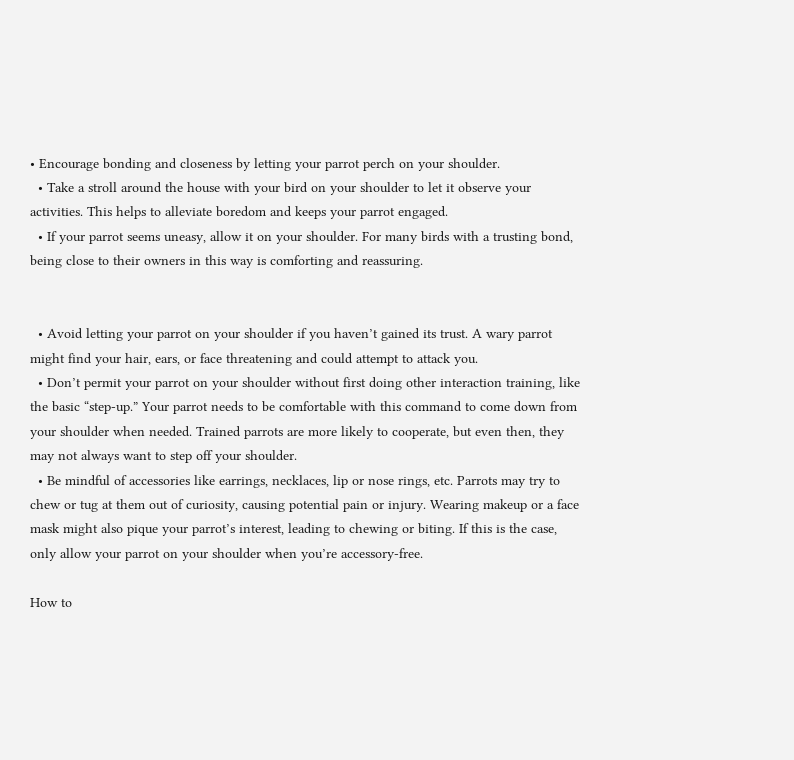• Encourage bonding and closeness by letting your parrot perch on your shoulder.
  • Take a stroll around the house with your bird on your shoulder to let it observe your activities. This helps to alleviate boredom and keeps your parrot engaged.
  • If your parrot seems uneasy, allow it on your shoulder. For many birds with a trusting bond, being close to their owners in this way is comforting and reassuring.


  • Avoid letting your parrot on your shoulder if you haven’t gained its trust. A wary parrot might find your hair, ears, or face threatening and could attempt to attack you.
  • Don’t permit your parrot on your shoulder without first doing other interaction training, like the basic “step-up.” Your parrot needs to be comfortable with this command to come down from your shoulder when needed. Trained parrots are more likely to cooperate, but even then, they may not always want to step off your shoulder.
  • Be mindful of accessories like earrings, necklaces, lip or nose rings, etc. Parrots may try to chew or tug at them out of curiosity, causing potential pain or injury. Wearing makeup or a face mask might also pique your parrot’s interest, leading to chewing or biting. If this is the case, only allow your parrot on your shoulder when you’re accessory-free.

How to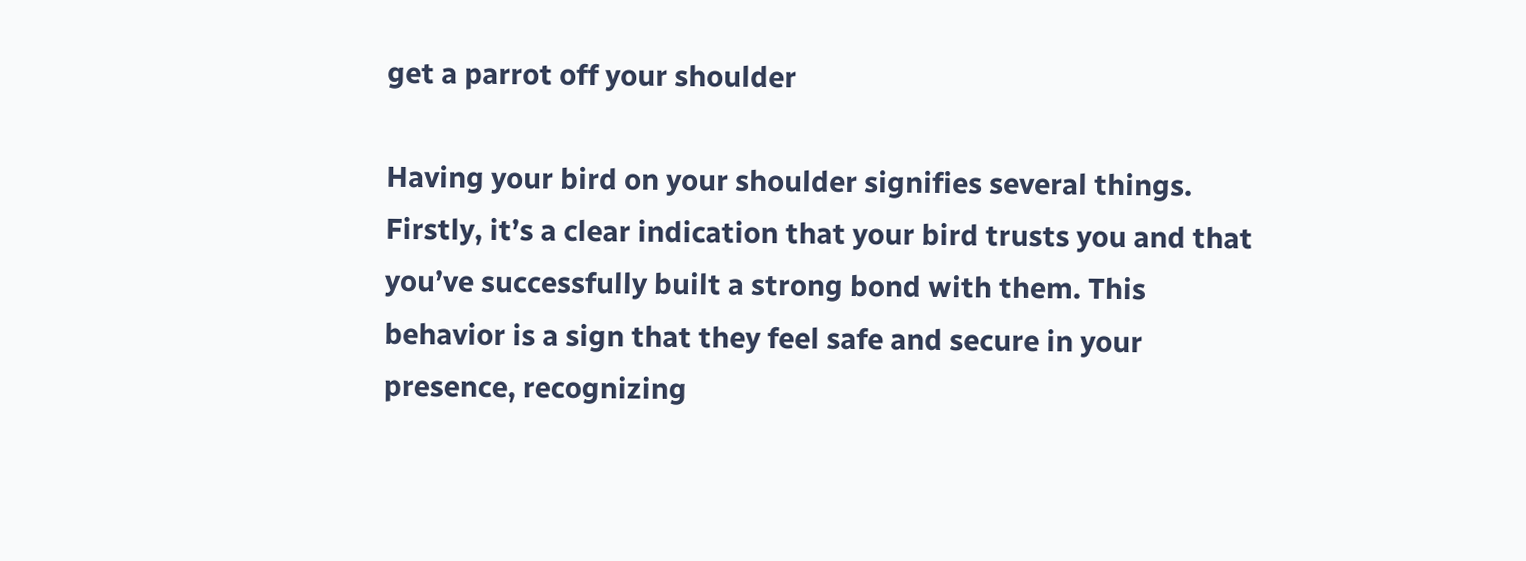get a parrot off your shoulder

Having your bird on your shoulder signifies several things. Firstly, it’s a clear indication that your bird trusts you and that you’ve successfully built a strong bond with them. This behavior is a sign that they feel safe and secure in your presence, recognizing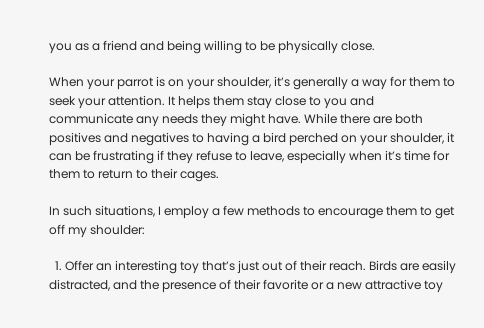you as a friend and being willing to be physically close.

When your parrot is on your shoulder, it’s generally a way for them to seek your attention. It helps them stay close to you and communicate any needs they might have. While there are both positives and negatives to having a bird perched on your shoulder, it can be frustrating if they refuse to leave, especially when it’s time for them to return to their cages.

In such situations, I employ a few methods to encourage them to get off my shoulder:

  1. Offer an interesting toy that’s just out of their reach. Birds are easily distracted, and the presence of their favorite or a new attractive toy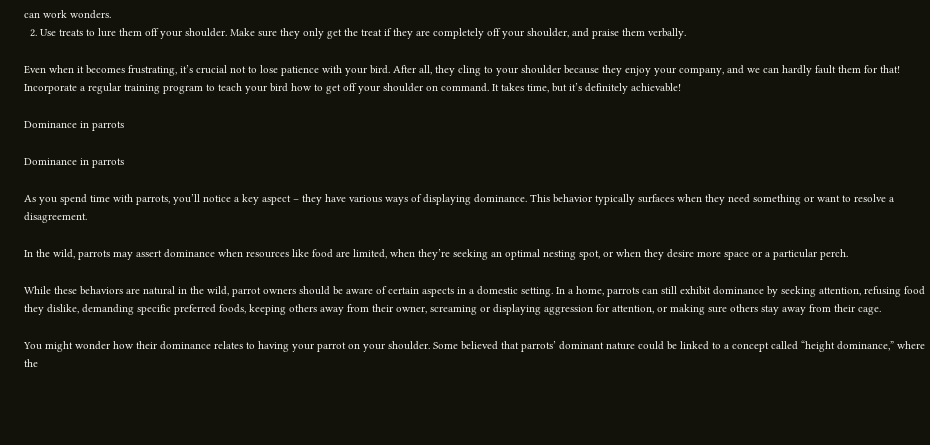can work wonders.
  2. Use treats to lure them off your shoulder. Make sure they only get the treat if they are completely off your shoulder, and praise them verbally.

Even when it becomes frustrating, it’s crucial not to lose patience with your bird. After all, they cling to your shoulder because they enjoy your company, and we can hardly fault them for that! Incorporate a regular training program to teach your bird how to get off your shoulder on command. It takes time, but it’s definitely achievable!

Dominance in parrots

Dominance in parrots

As you spend time with parrots, you’ll notice a key aspect – they have various ways of displaying dominance. This behavior typically surfaces when they need something or want to resolve a disagreement.

In the wild, parrots may assert dominance when resources like food are limited, when they’re seeking an optimal nesting spot, or when they desire more space or a particular perch.

While these behaviors are natural in the wild, parrot owners should be aware of certain aspects in a domestic setting. In a home, parrots can still exhibit dominance by seeking attention, refusing food they dislike, demanding specific preferred foods, keeping others away from their owner, screaming or displaying aggression for attention, or making sure others stay away from their cage.

You might wonder how their dominance relates to having your parrot on your shoulder. Some believed that parrots’ dominant nature could be linked to a concept called “height dominance,” where the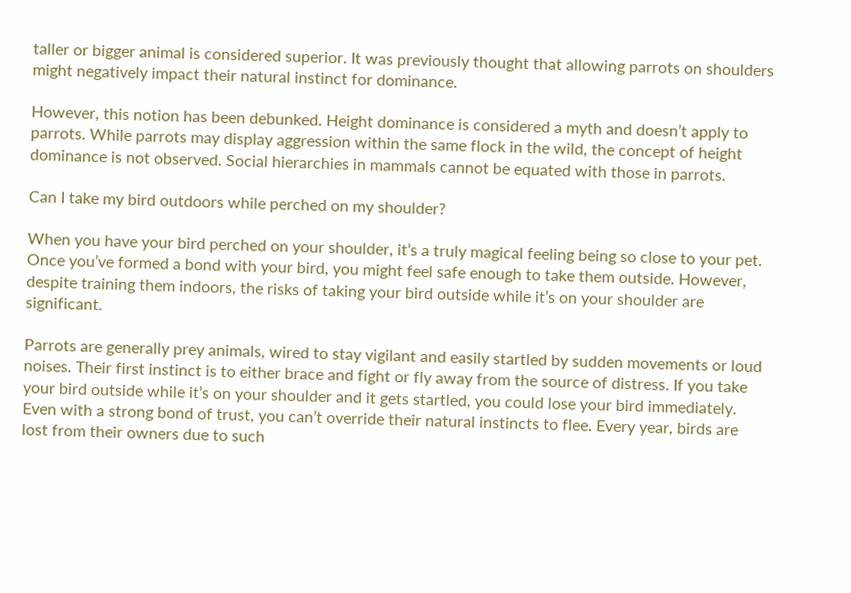taller or bigger animal is considered superior. It was previously thought that allowing parrots on shoulders might negatively impact their natural instinct for dominance.

However, this notion has been debunked. Height dominance is considered a myth and doesn’t apply to parrots. While parrots may display aggression within the same flock in the wild, the concept of height dominance is not observed. Social hierarchies in mammals cannot be equated with those in parrots.

Can I take my bird outdoors while perched on my shoulder?

When you have your bird perched on your shoulder, it’s a truly magical feeling being so close to your pet. Once you’ve formed a bond with your bird, you might feel safe enough to take them outside. However, despite training them indoors, the risks of taking your bird outside while it’s on your shoulder are significant.

Parrots are generally prey animals, wired to stay vigilant and easily startled by sudden movements or loud noises. Their first instinct is to either brace and fight or fly away from the source of distress. If you take your bird outside while it’s on your shoulder and it gets startled, you could lose your bird immediately. Even with a strong bond of trust, you can’t override their natural instincts to flee. Every year, birds are lost from their owners due to such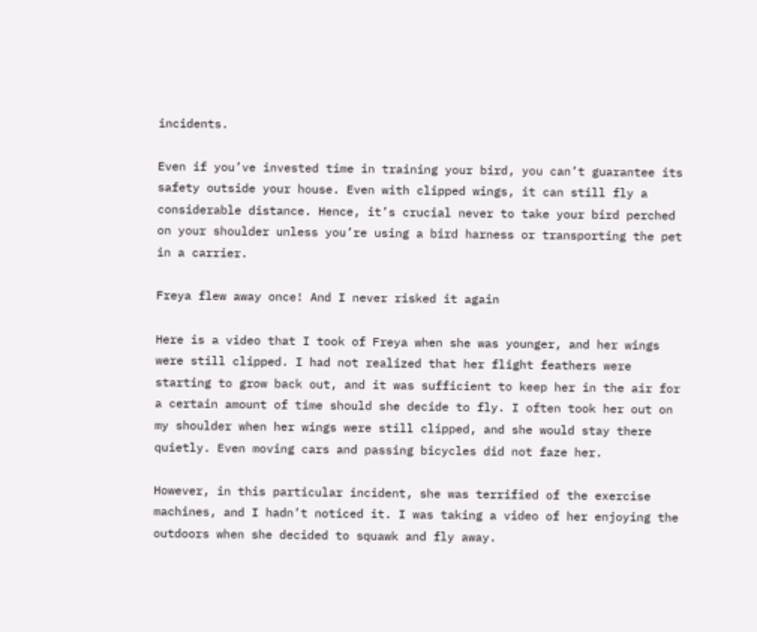incidents.

Even if you’ve invested time in training your bird, you can’t guarantee its safety outside your house. Even with clipped wings, it can still fly a considerable distance. Hence, it’s crucial never to take your bird perched on your shoulder unless you’re using a bird harness or transporting the pet in a carrier.

Freya flew away once! And I never risked it again

Here is a video that I took of Freya when she was younger, and her wings were still clipped. I had not realized that her flight feathers were starting to grow back out, and it was sufficient to keep her in the air for a certain amount of time should she decide to fly. I often took her out on my shoulder when her wings were still clipped, and she would stay there quietly. Even moving cars and passing bicycles did not faze her.

However, in this particular incident, she was terrified of the exercise machines, and I hadn’t noticed it. I was taking a video of her enjoying the outdoors when she decided to squawk and fly away.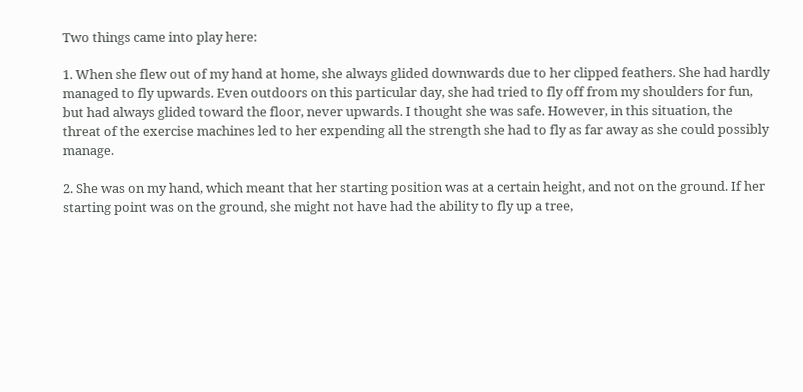Two things came into play here:

1. When she flew out of my hand at home, she always glided downwards due to her clipped feathers. She had hardly managed to fly upwards. Even outdoors on this particular day, she had tried to fly off from my shoulders for fun, but had always glided toward the floor, never upwards. I thought she was safe. However, in this situation, the threat of the exercise machines led to her expending all the strength she had to fly as far away as she could possibly manage.

2. She was on my hand, which meant that her starting position was at a certain height, and not on the ground. If her starting point was on the ground, she might not have had the ability to fly up a tree,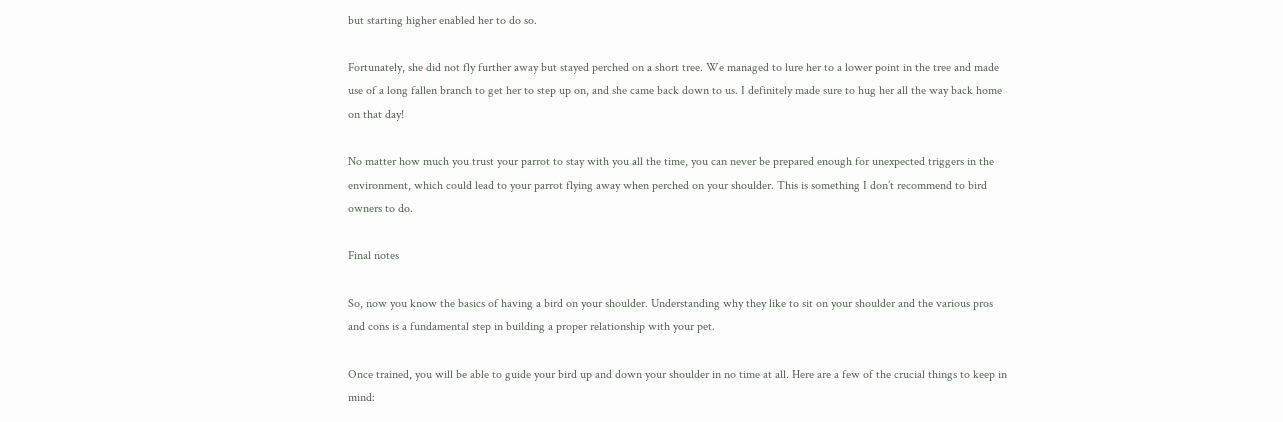but starting higher enabled her to do so.

Fortunately, she did not fly further away but stayed perched on a short tree. We managed to lure her to a lower point in the tree and made use of a long fallen branch to get her to step up on, and she came back down to us. I definitely made sure to hug her all the way back home on that day!

No matter how much you trust your parrot to stay with you all the time, you can never be prepared enough for unexpected triggers in the environment, which could lead to your parrot flying away when perched on your shoulder. This is something I don’t recommend to bird owners to do.

Final notes

So, now you know the basics of having a bird on your shoulder. Understanding why they like to sit on your shoulder and the various pros and cons is a fundamental step in building a proper relationship with your pet.

Once trained, you will be able to guide your bird up and down your shoulder in no time at all. Here are a few of the crucial things to keep in mind: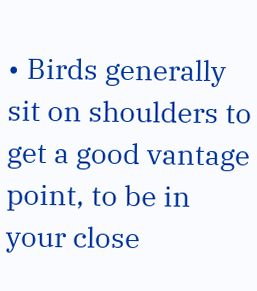• Birds generally sit on shoulders to get a good vantage point, to be in your close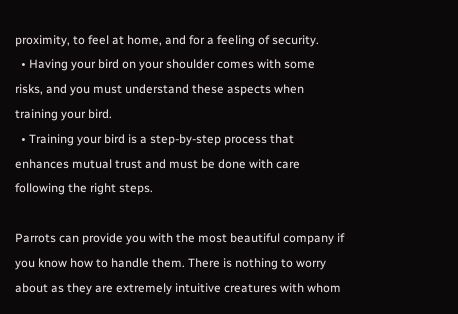proximity, to feel at home, and for a feeling of security.
  • Having your bird on your shoulder comes with some risks, and you must understand these aspects when training your bird.
  • Training your bird is a step-by-step process that enhances mutual trust and must be done with care following the right steps.

Parrots can provide you with the most beautiful company if you know how to handle them. There is nothing to worry about as they are extremely intuitive creatures with whom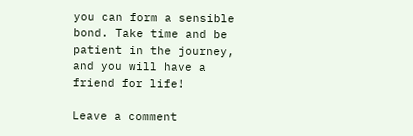you can form a sensible bond. Take time and be patient in the journey, and you will have a friend for life!

Leave a comment